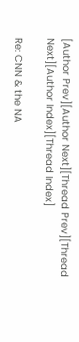[Author Prev][Author Next][Thread Prev][Thread Next][Author Index][Thread Index]

Re: CNN & the NA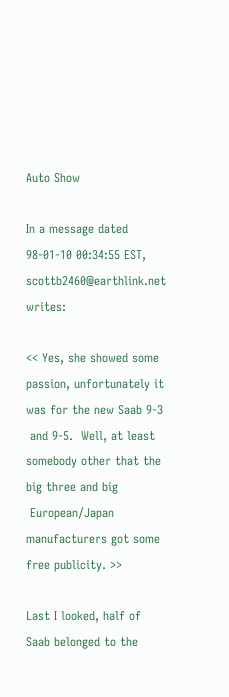Auto Show

In a message dated 98-01-10 00:34:55 EST, scottb2460@earthlink.net writes:

<< Yes, she showed some passion, unfortunately it was for the new Saab 9-3
 and 9-5.  Well, at least somebody other that the big three and big
 European/Japan manufacturers got some free publicity. >>

Last I looked, half of Saab belonged to the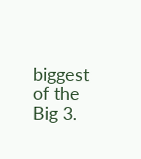biggest of the Big 3.